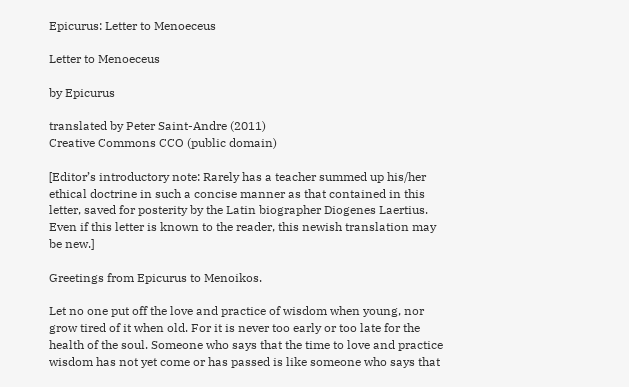Epicurus: Letter to Menoeceus

Letter to Menoeceus

by Epicurus

translated by Peter Saint-Andre (2011)
Creative Commons CCO (public domain)

[Editor’s introductory note: Rarely has a teacher summed up his/her ethical doctrine in such a concise manner as that contained in this letter, saved for posterity by the Latin biographer Diogenes Laertius. Even if this letter is known to the reader, this newish translation may be new.]

Greetings from Epicurus to Menoikos.

Let no one put off the love and practice of wisdom when young, nor grow tired of it when old. For it is never too early or too late for the health of the soul. Someone who says that the time to love and practice wisdom has not yet come or has passed is like someone who says that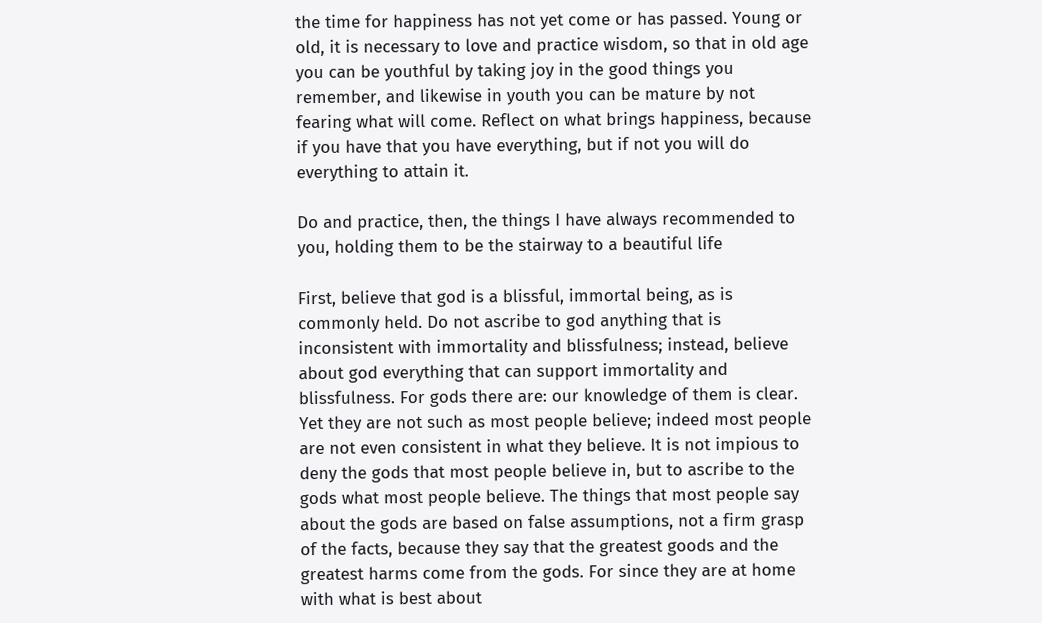the time for happiness has not yet come or has passed. Young or old, it is necessary to love and practice wisdom, so that in old age you can be youthful by taking joy in the good things you remember, and likewise in youth you can be mature by not fearing what will come. Reflect on what brings happiness, because if you have that you have everything, but if not you will do everything to attain it.

Do and practice, then, the things I have always recommended to you, holding them to be the stairway to a beautiful life

First, believe that god is a blissful, immortal being, as is commonly held. Do not ascribe to god anything that is inconsistent with immortality and blissfulness; instead, believe about god everything that can support immortality and blissfulness. For gods there are: our knowledge of them is clear. Yet they are not such as most people believe; indeed most people are not even consistent in what they believe. It is not impious to deny the gods that most people believe in, but to ascribe to the gods what most people believe. The things that most people say about the gods are based on false assumptions, not a firm grasp of the facts, because they say that the greatest goods and the greatest harms come from the gods. For since they are at home with what is best about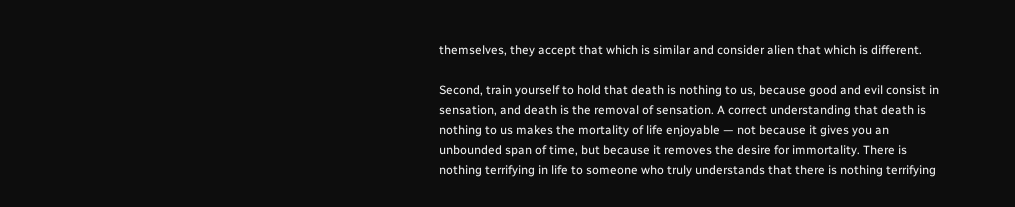themselves, they accept that which is similar and consider alien that which is different.

Second, train yourself to hold that death is nothing to us, because good and evil consist in sensation, and death is the removal of sensation. A correct understanding that death is nothing to us makes the mortality of life enjoyable — not because it gives you an unbounded span of time, but because it removes the desire for immortality. There is nothing terrifying in life to someone who truly understands that there is nothing terrifying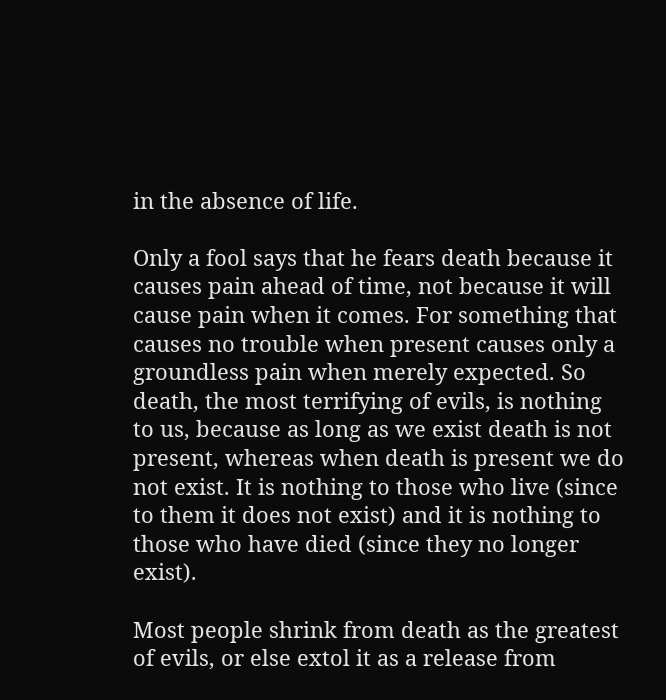in the absence of life.

Only a fool says that he fears death because it causes pain ahead of time, not because it will cause pain when it comes. For something that causes no trouble when present causes only a groundless pain when merely expected. So death, the most terrifying of evils, is nothing to us, because as long as we exist death is not present, whereas when death is present we do not exist. It is nothing to those who live (since to them it does not exist) and it is nothing to those who have died (since they no longer exist).

Most people shrink from death as the greatest of evils, or else extol it as a release from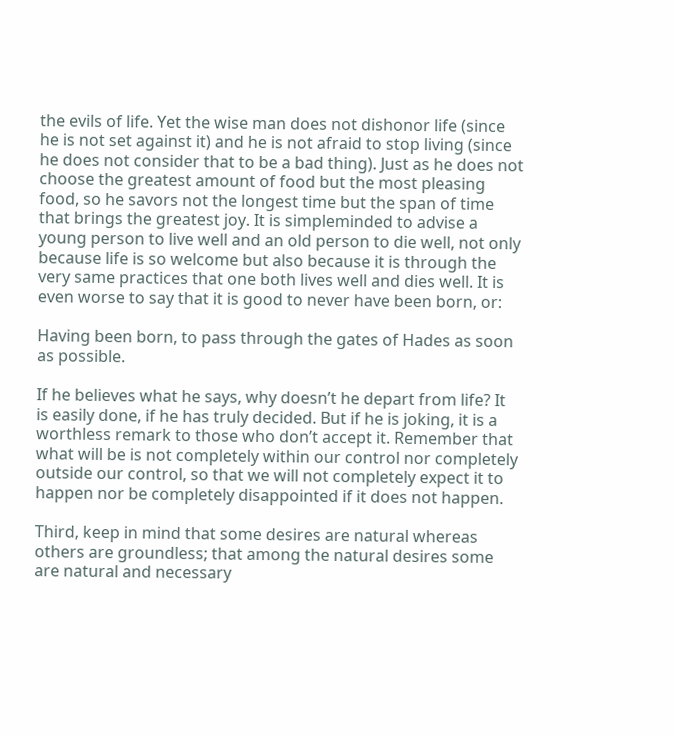the evils of life. Yet the wise man does not dishonor life (since he is not set against it) and he is not afraid to stop living (since he does not consider that to be a bad thing). Just as he does not choose the greatest amount of food but the most pleasing food, so he savors not the longest time but the span of time that brings the greatest joy. It is simpleminded to advise a young person to live well and an old person to die well, not only because life is so welcome but also because it is through the very same practices that one both lives well and dies well. It is even worse to say that it is good to never have been born, or:

Having been born, to pass through the gates of Hades as soon as possible.

If he believes what he says, why doesn’t he depart from life? It is easily done, if he has truly decided. But if he is joking, it is a worthless remark to those who don’t accept it. Remember that what will be is not completely within our control nor completely outside our control, so that we will not completely expect it to happen nor be completely disappointed if it does not happen.

Third, keep in mind that some desires are natural whereas others are groundless; that among the natural desires some are natural and necessary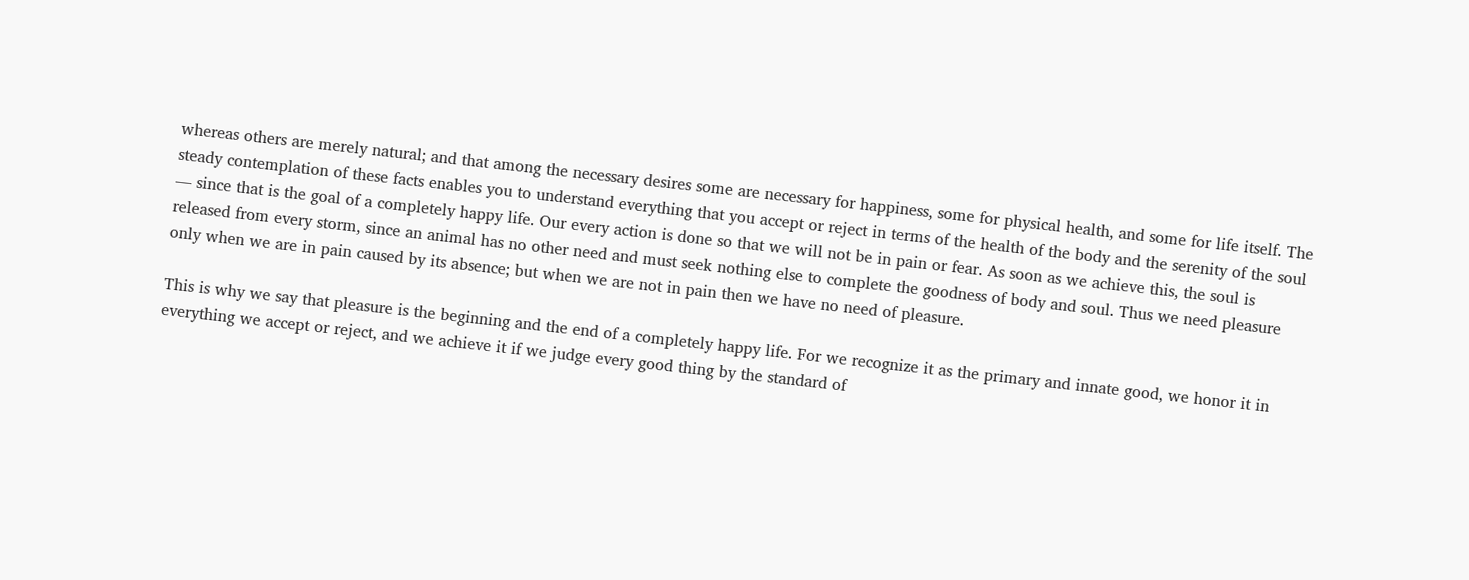whereas others are merely natural; and that among the necessary desires some are necessary for happiness, some for physical health, and some for life itself. The steady contemplation of these facts enables you to understand everything that you accept or reject in terms of the health of the body and the serenity of the soul — since that is the goal of a completely happy life. Our every action is done so that we will not be in pain or fear. As soon as we achieve this, the soul is released from every storm, since an animal has no other need and must seek nothing else to complete the goodness of body and soul. Thus we need pleasure only when we are in pain caused by its absence; but when we are not in pain then we have no need of pleasure.

This is why we say that pleasure is the beginning and the end of a completely happy life. For we recognize it as the primary and innate good, we honor it in everything we accept or reject, and we achieve it if we judge every good thing by the standard of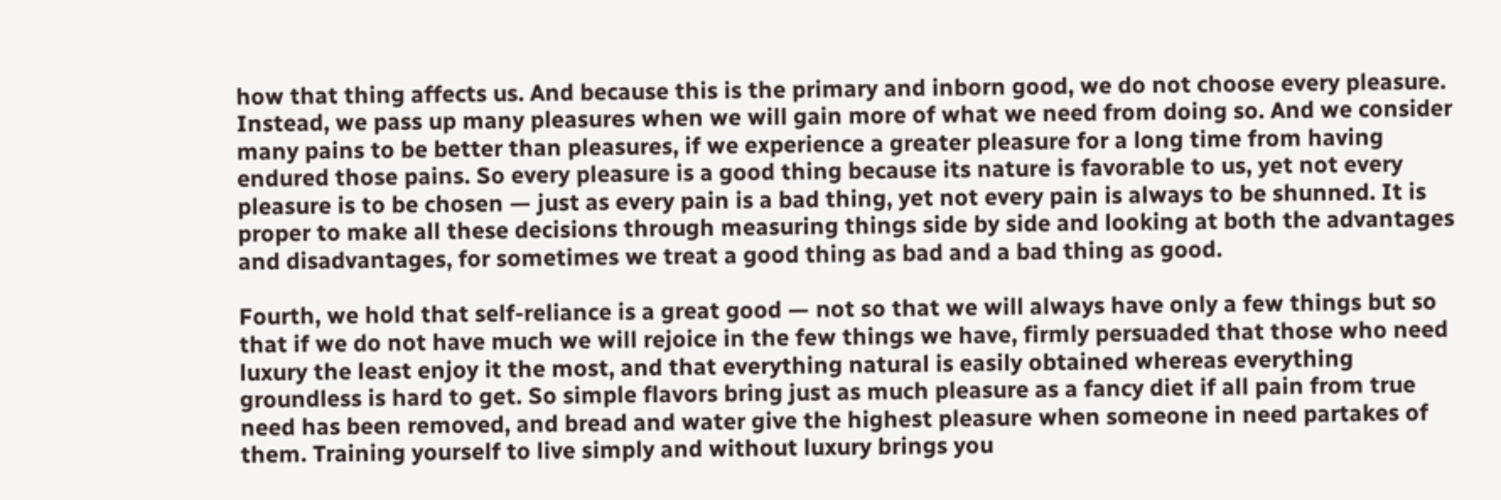how that thing affects us. And because this is the primary and inborn good, we do not choose every pleasure. Instead, we pass up many pleasures when we will gain more of what we need from doing so. And we consider many pains to be better than pleasures, if we experience a greater pleasure for a long time from having endured those pains. So every pleasure is a good thing because its nature is favorable to us, yet not every pleasure is to be chosen — just as every pain is a bad thing, yet not every pain is always to be shunned. It is proper to make all these decisions through measuring things side by side and looking at both the advantages and disadvantages, for sometimes we treat a good thing as bad and a bad thing as good.

Fourth, we hold that self-reliance is a great good — not so that we will always have only a few things but so that if we do not have much we will rejoice in the few things we have, firmly persuaded that those who need luxury the least enjoy it the most, and that everything natural is easily obtained whereas everything groundless is hard to get. So simple flavors bring just as much pleasure as a fancy diet if all pain from true need has been removed, and bread and water give the highest pleasure when someone in need partakes of them. Training yourself to live simply and without luxury brings you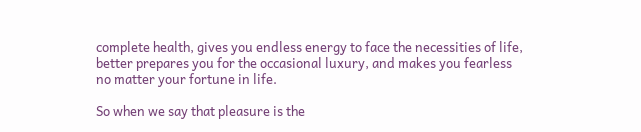complete health, gives you endless energy to face the necessities of life, better prepares you for the occasional luxury, and makes you fearless no matter your fortune in life.

So when we say that pleasure is the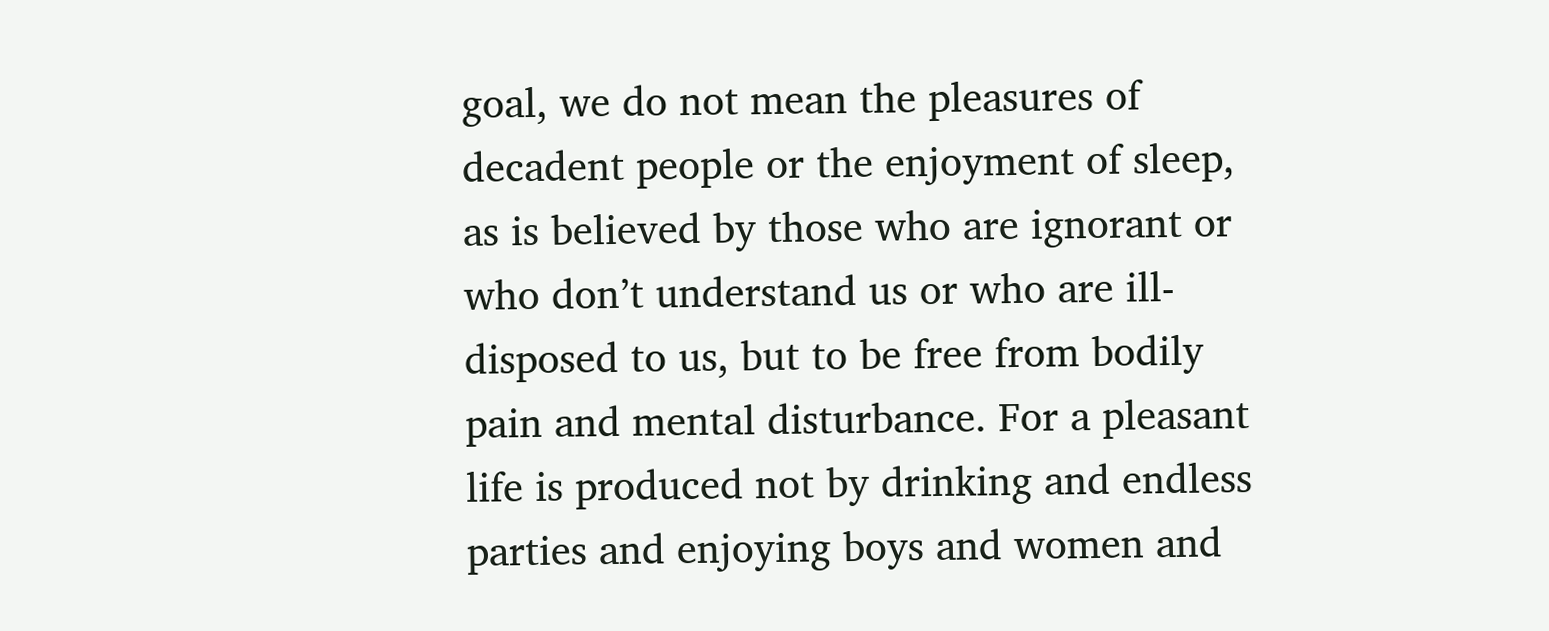goal, we do not mean the pleasures of decadent people or the enjoyment of sleep, as is believed by those who are ignorant or who don’t understand us or who are ill-disposed to us, but to be free from bodily pain and mental disturbance. For a pleasant life is produced not by drinking and endless parties and enjoying boys and women and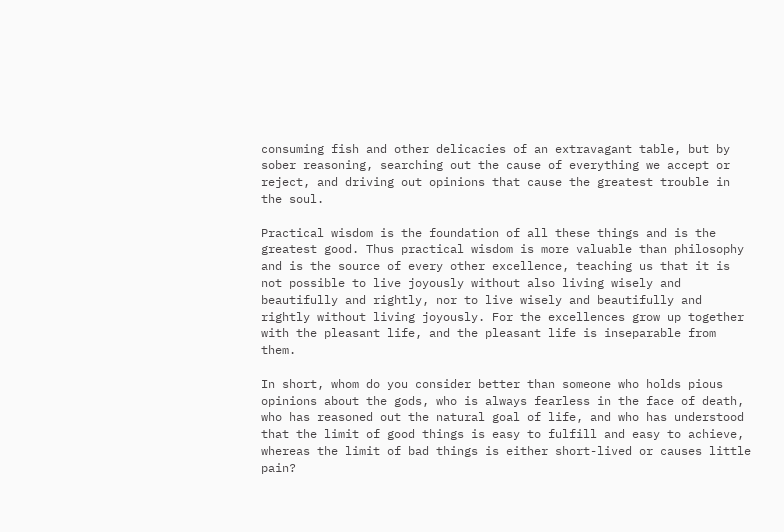consuming fish and other delicacies of an extravagant table, but by sober reasoning, searching out the cause of everything we accept or reject, and driving out opinions that cause the greatest trouble in the soul.

Practical wisdom is the foundation of all these things and is the greatest good. Thus practical wisdom is more valuable than philosophy and is the source of every other excellence, teaching us that it is not possible to live joyously without also living wisely and beautifully and rightly, nor to live wisely and beautifully and rightly without living joyously. For the excellences grow up together with the pleasant life, and the pleasant life is inseparable from them.

In short, whom do you consider better than someone who holds pious opinions about the gods, who is always fearless in the face of death, who has reasoned out the natural goal of life, and who has understood that the limit of good things is easy to fulfill and easy to achieve, whereas the limit of bad things is either short-lived or causes little pain?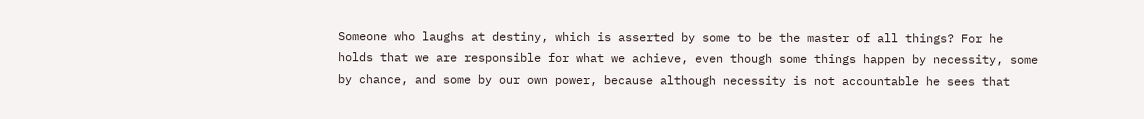Someone who laughs at destiny, which is asserted by some to be the master of all things? For he holds that we are responsible for what we achieve, even though some things happen by necessity, some by chance, and some by our own power, because although necessity is not accountable he sees that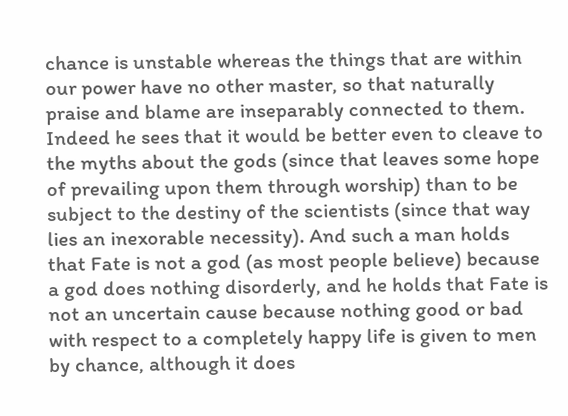chance is unstable whereas the things that are within our power have no other master, so that naturally praise and blame are inseparably connected to them.  Indeed he sees that it would be better even to cleave to the myths about the gods (since that leaves some hope of prevailing upon them through worship) than to be subject to the destiny of the scientists (since that way lies an inexorable necessity). And such a man holds that Fate is not a god (as most people believe) because a god does nothing disorderly, and he holds that Fate is not an uncertain cause because nothing good or bad with respect to a completely happy life is given to men by chance, although it does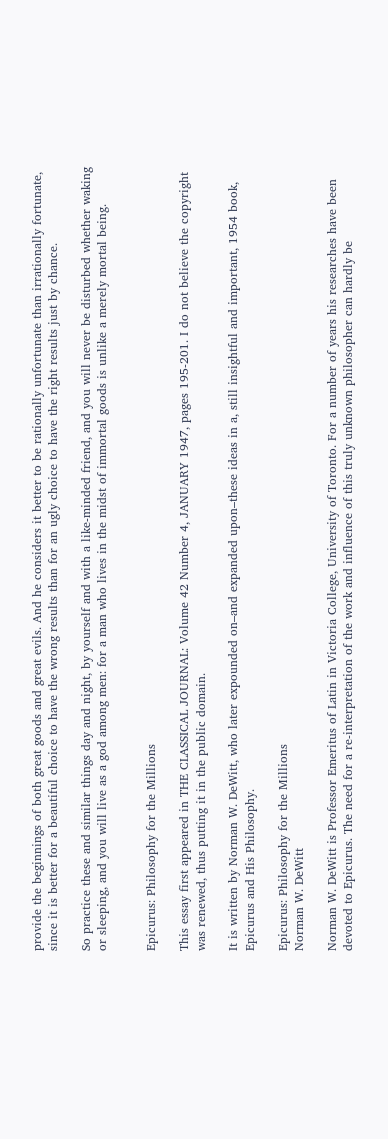provide the beginnings of both great goods and great evils. And he considers it better to be rationally unfortunate than irrationally fortunate, since it is better for a beautiful choice to have the wrong results than for an ugly choice to have the right results just by chance.

So practice these and similar things day and night, by yourself and with a like-minded friend, and you will never be disturbed whether waking or sleeping, and you will live as a god among men: for a man who lives in the midst of immortal goods is unlike a merely mortal being.


Epicurus: Philosophy for the Millions

This essay first appeared in THE CLASSICAL JOURNAL: Volume 42 Number 4, JANUARY 1947, pages 195-201. I do not believe the copyright was renewed, thus putting it in the public domain.

It is written by Norman W. DeWitt, who later expounded on–and expanded upon–these ideas in a, still insightful and important, 1954 book, Epicurus and His Philosophy.

Epicurus: Philosophy for the Millions
Norman W. DeWitt

Norman W. DeWitt is Professor Emeritus of Latin in Victoria College, University of Toronto. For a number of years his researches have been devoted to Epicurus. The need for a re-interpretation of the work and influence of this truly unknown philosopher can hardly be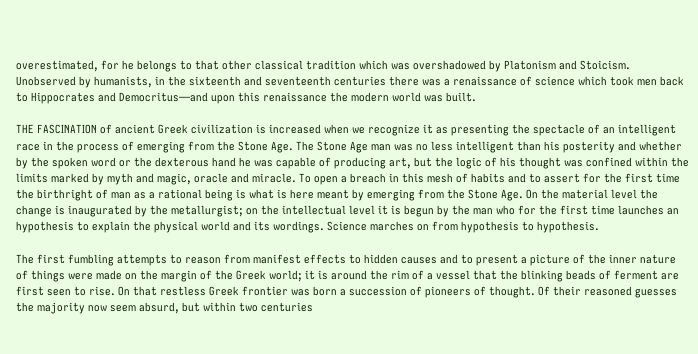overestimated, for he belongs to that other classical tradition which was overshadowed by Platonism and Stoicism. Unobserved by humanists, in the sixteenth and seventeenth centuries there was a renaissance of science which took men back to Hippocrates and Democritus—and upon this renaissance the modern world was built.

THE FASCINATION of ancient Greek civilization is increased when we recognize it as presenting the spectacle of an intelligent race in the process of emerging from the Stone Age. The Stone Age man was no less intelligent than his posterity and whether by the spoken word or the dexterous hand he was capable of producing art, but the logic of his thought was confined within the limits marked by myth and magic, oracle and miracle. To open a breach in this mesh of habits and to assert for the first time the birthright of man as a rational being is what is here meant by emerging from the Stone Age. On the material level the change is inaugurated by the metallurgist; on the intellectual level it is begun by the man who for the first time launches an hypothesis to explain the physical world and its wordings. Science marches on from hypothesis to hypothesis.

The first fumbling attempts to reason from manifest effects to hidden causes and to present a picture of the inner nature of things were made on the margin of the Greek world; it is around the rim of a vessel that the blinking beads of ferment are first seen to rise. On that restless Greek frontier was born a succession of pioneers of thought. Of their reasoned guesses the majority now seem absurd, but within two centuries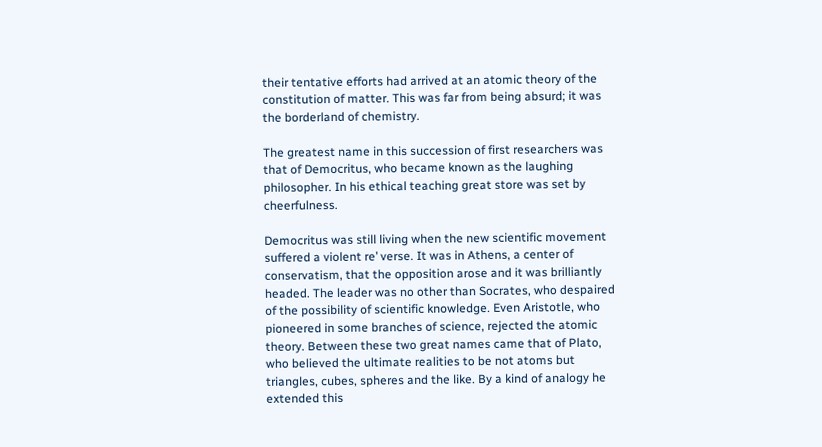their tentative efforts had arrived at an atomic theory of the constitution of matter. This was far from being absurd; it was the borderland of chemistry.

The greatest name in this succession of first researchers was that of Democritus, who became known as the laughing philosopher. In his ethical teaching great store was set by cheerfulness.

Democritus was still living when the new scientific movement suffered a violent re’ verse. It was in Athens, a center of conservatism, that the opposition arose and it was brilliantly headed. The leader was no other than Socrates, who despaired of the possibility of scientific knowledge. Even Aristotle, who pioneered in some branches of science, rejected the atomic theory. Between these two great names came that of Plato, who believed the ultimate realities to be not atoms but triangles, cubes, spheres and the like. By a kind of analogy he extended this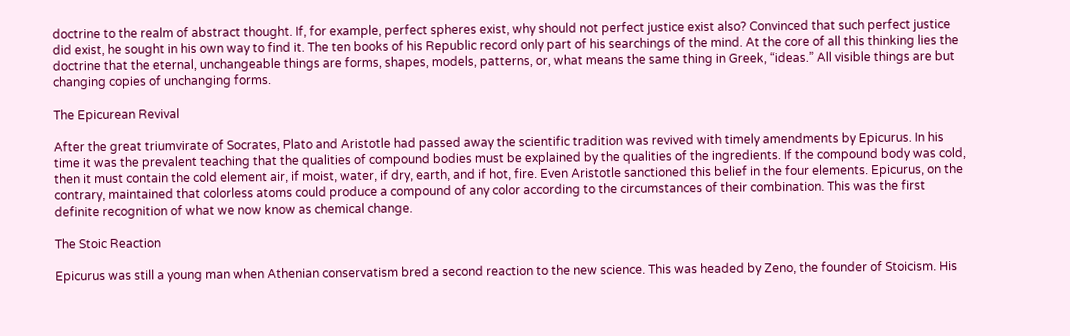doctrine to the realm of abstract thought. If, for example, perfect spheres exist, why should not perfect justice exist also? Convinced that such perfect justice did exist, he sought in his own way to find it. The ten books of his Republic record only part of his searchings of the mind. At the core of all this thinking lies the doctrine that the eternal, unchangeable things are forms, shapes, models, patterns, or, what means the same thing in Greek, “ideas.” All visible things are but changing copies of unchanging forms.

The Epicurean Revival

After the great triumvirate of Socrates, Plato and Aristotle had passed away the scientific tradition was revived with timely amendments by Epicurus. In his time it was the prevalent teaching that the qualities of compound bodies must be explained by the qualities of the ingredients. If the compound body was cold, then it must contain the cold element air, if moist, water, if dry, earth, and if hot, fire. Even Aristotle sanctioned this belief in the four elements. Epicurus, on the contrary, maintained that colorless atoms could produce a compound of any color according to the circumstances of their combination. This was the first definite recognition of what we now know as chemical change.

The Stoic Reaction

Epicurus was still a young man when Athenian conservatism bred a second reaction to the new science. This was headed by Zeno, the founder of Stoicism. His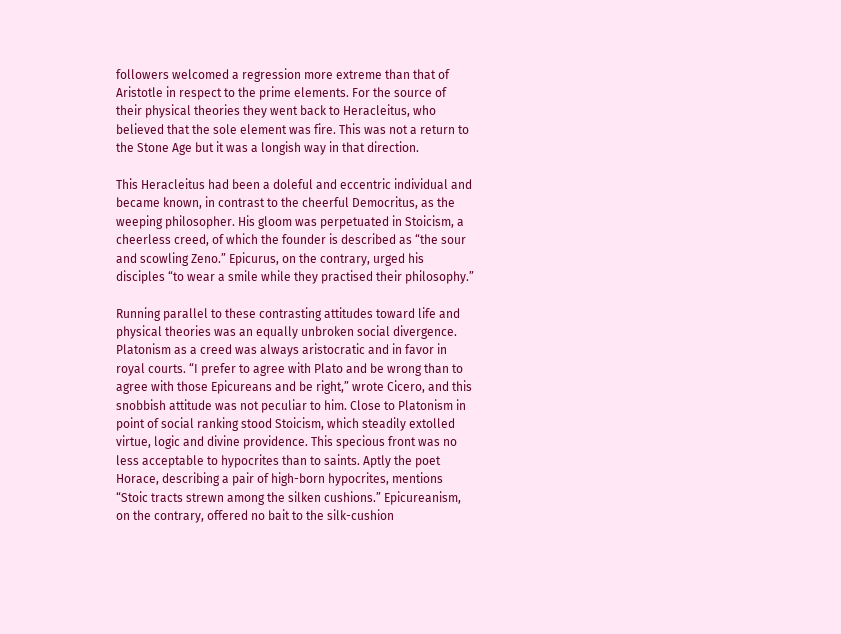followers welcomed a regression more extreme than that of Aristotle in respect to the prime elements. For the source of their physical theories they went back to Heracleitus, who believed that the sole element was fire. This was not a return to the Stone Age but it was a longish way in that direction.

This Heracleitus had been a doleful and eccentric individual and became known, in contrast to the cheerful Democritus, as the weeping philosopher. His gloom was perpetuated in Stoicism, a cheerless creed, of which the founder is described as “the sour and scowling Zeno.” Epicurus, on the contrary, urged his disciples “to wear a smile while they practised their philosophy.”

Running parallel to these contrasting attitudes toward life and physical theories was an equally unbroken social divergence. Platonism as a creed was always aristocratic and in favor in royal courts. “I prefer to agree with Plato and be wrong than to agree with those Epicureans and be right,” wrote Cicero, and this snobbish attitude was not peculiar to him. Close to Platonism in point of social ranking stood Stoicism, which steadily extolled virtue, logic and divine providence. This specious front was no less acceptable to hypocrites than to saints. Aptly the poet Horace, describing a pair of high-born hypocrites, mentions “Stoic tracts strewn among the silken cushions.” Epicureanism, on the contrary, offered no bait to the silk-cushion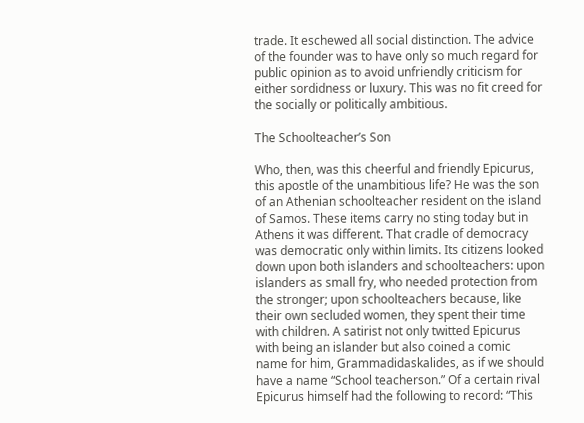trade. It eschewed all social distinction. The advice of the founder was to have only so much regard for public opinion as to avoid unfriendly criticism for either sordidness or luxury. This was no fit creed for the socially or politically ambitious.

The Schoolteacher’s Son

Who, then, was this cheerful and friendly Epicurus, this apostle of the unambitious life? He was the son of an Athenian schoolteacher resident on the island of Samos. These items carry no sting today but in Athens it was different. That cradle of democracy was democratic only within limits. Its citizens looked down upon both islanders and schoolteachers: upon islanders as small fry, who needed protection from the stronger; upon schoolteachers because, like their own secluded women, they spent their time with children. A satirist not only twitted Epicurus with being an islander but also coined a comic name for him, Grammadidaskalides, as if we should have a name “School teacherson.” Of a certain rival Epicurus himself had the following to record: “This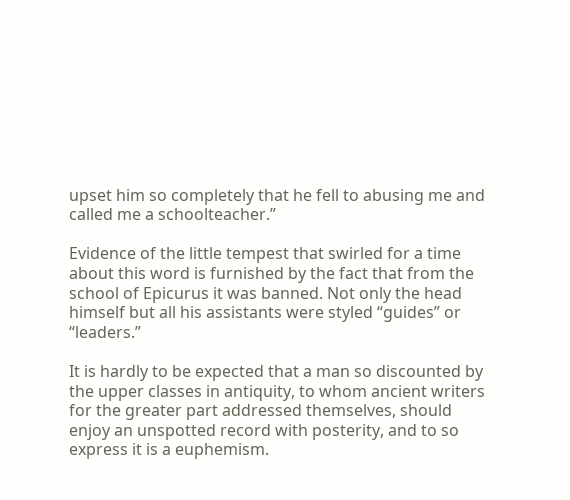upset him so completely that he fell to abusing me and called me a schoolteacher.”

Evidence of the little tempest that swirled for a time about this word is furnished by the fact that from the school of Epicurus it was banned. Not only the head himself but all his assistants were styled “guides” or “leaders.”

It is hardly to be expected that a man so discounted by the upper classes in antiquity, to whom ancient writers for the greater part addressed themselves, should enjoy an unspotted record with posterity, and to so express it is a euphemism.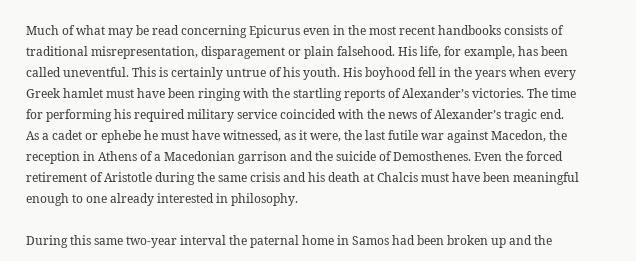Much of what may be read concerning Epicurus even in the most recent handbooks consists of traditional misrepresentation, disparagement or plain falsehood. His life, for example, has been called uneventful. This is certainly untrue of his youth. His boyhood fell in the years when every Greek hamlet must have been ringing with the startling reports of Alexander’s victories. The time for performing his required military service coincided with the news of Alexander’s tragic end. As a cadet or ephebe he must have witnessed, as it were, the last futile war against Macedon, the reception in Athens of a Macedonian garrison and the suicide of Demosthenes. Even the forced retirement of Aristotle during the same crisis and his death at Chalcis must have been meaningful enough to one already interested in philosophy.

During this same two-year interval the paternal home in Samos had been broken up and the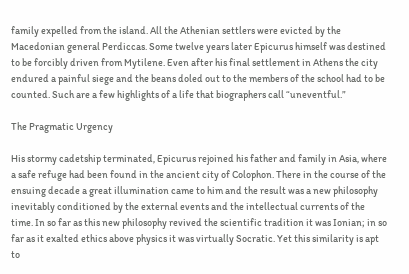family expelled from the island. All the Athenian settlers were evicted by the Macedonian general Perdiccas. Some twelve years later Epicurus himself was destined to be forcibly driven from Mytilene. Even after his final settlement in Athens the city endured a painful siege and the beans doled out to the members of the school had to be counted. Such are a few highlights of a life that biographers call “uneventful.”

The Pragmatic Urgency

His stormy cadetship terminated, Epicurus rejoined his father and family in Asia, where a safe refuge had been found in the ancient city of Colophon. There in the course of the ensuing decade a great illumination came to him and the result was a new philosophy inevitably conditioned by the external events and the intellectual currents of the time. In so far as this new philosophy revived the scientific tradition it was Ionian; in so far as it exalted ethics above physics it was virtually Socratic. Yet this similarity is apt to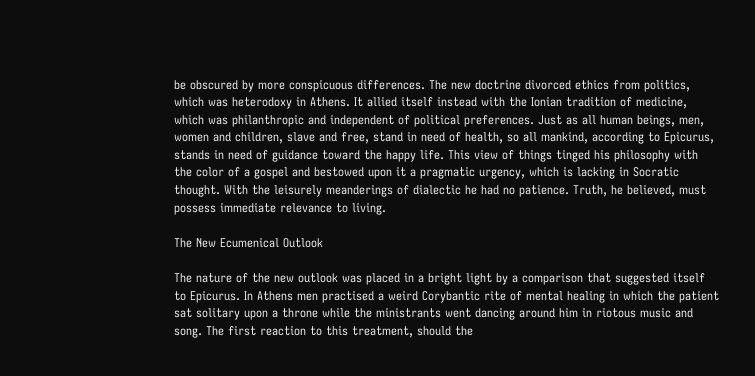be obscured by more conspicuous differences. The new doctrine divorced ethics from politics, which was heterodoxy in Athens. It allied itself instead with the Ionian tradition of medicine, which was philanthropic and independent of political preferences. Just as all human beings, men, women and children, slave and free, stand in need of health, so all mankind, according to Epicurus, stands in need of guidance toward the happy life. This view of things tinged his philosophy with the color of a gospel and bestowed upon it a pragmatic urgency, which is lacking in Socratic thought. With the leisurely meanderings of dialectic he had no patience. Truth, he believed, must possess immediate relevance to living.

The New Ecumenical Outlook

The nature of the new outlook was placed in a bright light by a comparison that suggested itself to Epicurus. In Athens men practised a weird Corybantic rite of mental healing in which the patient sat solitary upon a throne while the ministrants went dancing around him in riotous music and song. The first reaction to this treatment, should the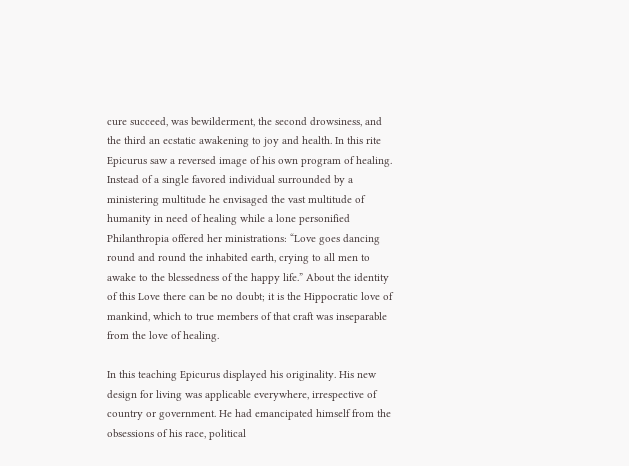cure succeed, was bewilderment, the second drowsiness, and the third an ecstatic awakening to joy and health. In this rite Epicurus saw a reversed image of his own program of healing. Instead of a single favored individual surrounded by a ministering multitude he envisaged the vast multitude of humanity in need of healing while a lone personified Philanthropia offered her ministrations: “Love goes dancing round and round the inhabited earth, crying to all men to awake to the blessedness of the happy life.” About the identity of this Love there can be no doubt; it is the Hippocratic love of mankind, which to true members of that craft was inseparable from the love of healing.

In this teaching Epicurus displayed his originality. His new design for living was applicable everywhere, irrespective of country or government. He had emancipated himself from the obsessions of his race, political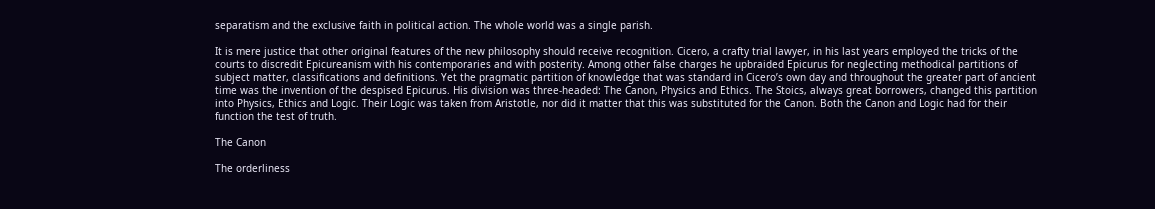separatism and the exclusive faith in political action. The whole world was a single parish.

It is mere justice that other original features of the new philosophy should receive recognition. Cicero, a crafty trial lawyer, in his last years employed the tricks of the courts to discredit Epicureanism with his contemporaries and with posterity. Among other false charges he upbraided Epicurus for neglecting methodical partitions of subject matter, classifications and definitions. Yet the pragmatic partition of knowledge that was standard in Cicero’s own day and throughout the greater part of ancient time was the invention of the despised Epicurus. His division was three-headed: The Canon, Physics and Ethics. The Stoics, always great borrowers, changed this partition into Physics, Ethics and Logic. Their Logic was taken from Aristotle, nor did it matter that this was substituted for the Canon. Both the Canon and Logic had for their function the test of truth.

The Canon

The orderliness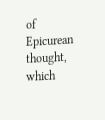of Epicurean thought, which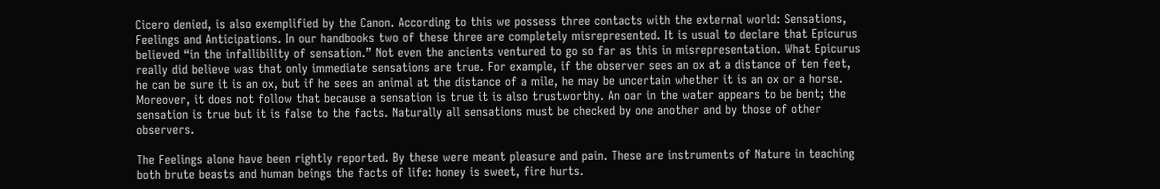Cicero denied, is also exemplified by the Canon. According to this we possess three contacts with the external world: Sensations, Feelings and Anticipations. In our handbooks two of these three are completely misrepresented. It is usual to declare that Epicurus believed “in the infallibility of sensation.” Not even the ancients ventured to go so far as this in misrepresentation. What Epicurus really did believe was that only immediate sensations are true. For example, if the observer sees an ox at a distance of ten feet, he can be sure it is an ox, but if he sees an animal at the distance of a mile, he may be uncertain whether it is an ox or a horse. Moreover, it does not follow that because a sensation is true it is also trustworthy. An oar in the water appears to be bent; the sensation is true but it is false to the facts. Naturally all sensations must be checked by one another and by those of other observers.

The Feelings alone have been rightly reported. By these were meant pleasure and pain. These are instruments of Nature in teaching both brute beasts and human beings the facts of life: honey is sweet, fire hurts.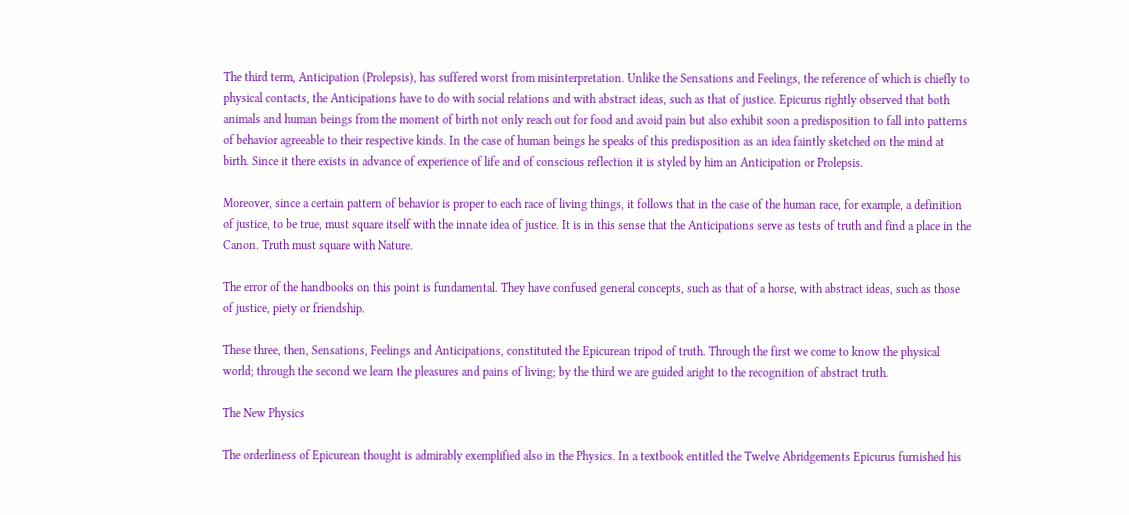The third term, Anticipation (Prolepsis), has suffered worst from misinterpretation. Unlike the Sensations and Feelings, the reference of which is chiefly to physical contacts, the Anticipations have to do with social relations and with abstract ideas, such as that of justice. Epicurus rightly observed that both animals and human beings from the moment of birth not only reach out for food and avoid pain but also exhibit soon a predisposition to fall into patterns of behavior agreeable to their respective kinds. In the case of human beings he speaks of this predisposition as an idea faintly sketched on the mind at birth. Since it there exists in advance of experience of life and of conscious reflection it is styled by him an Anticipation or Prolepsis.

Moreover, since a certain pattern of behavior is proper to each race of living things, it follows that in the case of the human race, for example, a definition of justice, to be true, must square itself with the innate idea of justice. It is in this sense that the Anticipations serve as tests of truth and find a place in the Canon. Truth must square with Nature.

The error of the handbooks on this point is fundamental. They have confused general concepts, such as that of a horse, with abstract ideas, such as those of justice, piety or friendship.

These three, then, Sensations, Feelings and Anticipations, constituted the Epicurean tripod of truth. Through the first we come to know the physical world; through the second we learn the pleasures and pains of living; by the third we are guided aright to the recognition of abstract truth.

The New Physics

The orderliness of Epicurean thought is admirably exemplified also in the Physics. In a textbook entitled the Twelve Abridgements Epicurus furnished his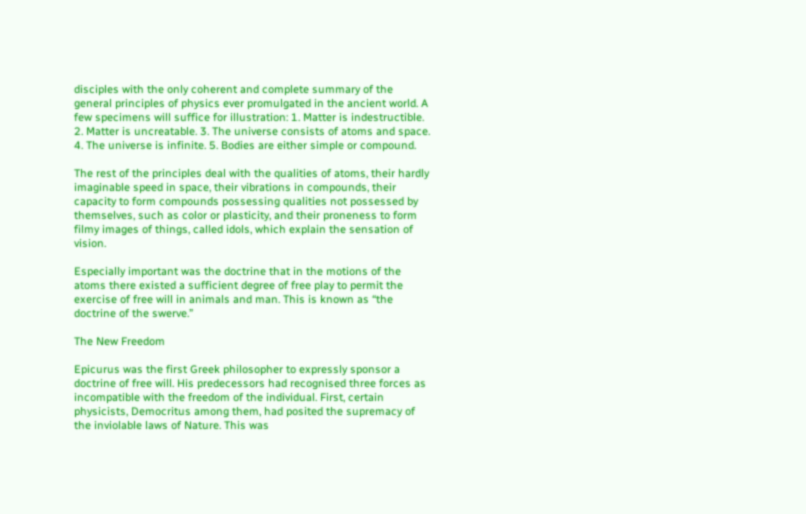disciples with the only coherent and complete summary of the general principles of physics ever promulgated in the ancient world. A few specimens will suffice for illustration: 1. Matter is indestructible. 2. Matter is uncreatable. 3. The universe consists of atoms and space. 4. The universe is infinite. 5. Bodies are either simple or compound.

The rest of the principles deal with the qualities of atoms, their hardly imaginable speed in space, their vibrations in compounds, their capacity to form compounds possessing qualities not possessed by themselves, such as color or plasticity, and their proneness to form filmy images of things, called idols, which explain the sensation of vision.

Especially important was the doctrine that in the motions of the atoms there existed a sufficient degree of free play to permit the exercise of free will in animals and man. This is known as “the doctrine of the swerve.”

The New Freedom

Epicurus was the first Greek philosopher to expressly sponsor a doctrine of free will. His predecessors had recognised three forces as incompatible with the freedom of the individual. First, certain physicists, Democritus among them, had posited the supremacy of the inviolable laws of Nature. This was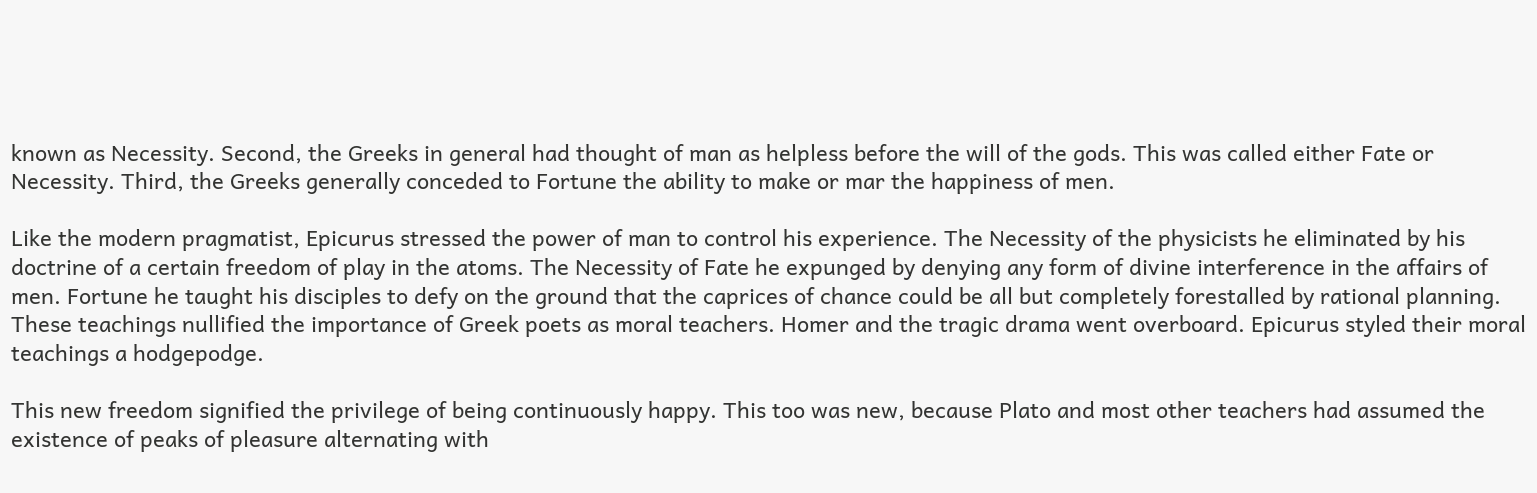known as Necessity. Second, the Greeks in general had thought of man as helpless before the will of the gods. This was called either Fate or Necessity. Third, the Greeks generally conceded to Fortune the ability to make or mar the happiness of men.

Like the modern pragmatist, Epicurus stressed the power of man to control his experience. The Necessity of the physicists he eliminated by his doctrine of a certain freedom of play in the atoms. The Necessity of Fate he expunged by denying any form of divine interference in the affairs of men. Fortune he taught his disciples to defy on the ground that the caprices of chance could be all but completely forestalled by rational planning. These teachings nullified the importance of Greek poets as moral teachers. Homer and the tragic drama went overboard. Epicurus styled their moral teachings a hodgepodge.

This new freedom signified the privilege of being continuously happy. This too was new, because Plato and most other teachers had assumed the existence of peaks of pleasure alternating with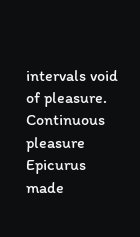intervals void of pleasure. Continuous pleasure Epicurus made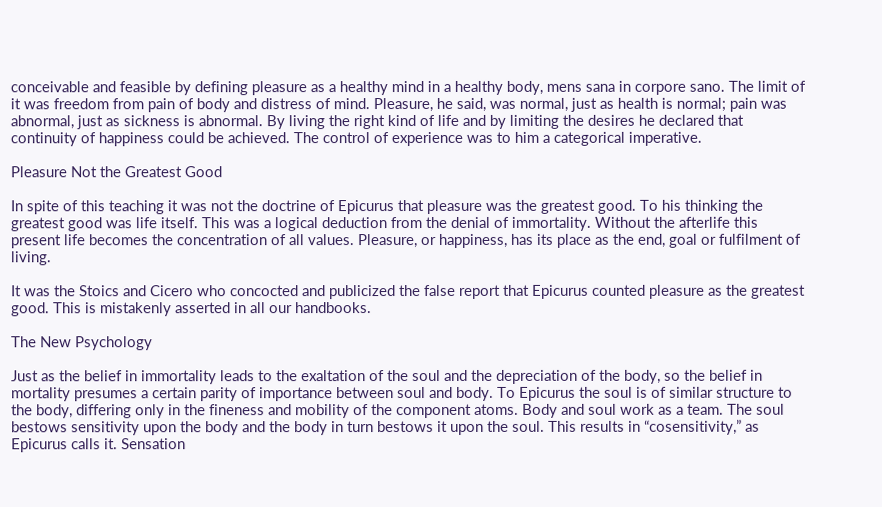conceivable and feasible by defining pleasure as a healthy mind in a healthy body, mens sana in corpore sano. The limit of it was freedom from pain of body and distress of mind. Pleasure, he said, was normal, just as health is normal; pain was abnormal, just as sickness is abnormal. By living the right kind of life and by limiting the desires he declared that continuity of happiness could be achieved. The control of experience was to him a categorical imperative.

Pleasure Not the Greatest Good

In spite of this teaching it was not the doctrine of Epicurus that pleasure was the greatest good. To his thinking the greatest good was life itself. This was a logical deduction from the denial of immortality. Without the afterlife this present life becomes the concentration of all values. Pleasure, or happiness, has its place as the end, goal or fulfilment of living.

It was the Stoics and Cicero who concocted and publicized the false report that Epicurus counted pleasure as the greatest good. This is mistakenly asserted in all our handbooks.

The New Psychology

Just as the belief in immortality leads to the exaltation of the soul and the depreciation of the body, so the belief in mortality presumes a certain parity of importance between soul and body. To Epicurus the soul is of similar structure to the body, differing only in the fineness and mobility of the component atoms. Body and soul work as a team. The soul bestows sensitivity upon the body and the body in turn bestows it upon the soul. This results in “cosensitivity,” as Epicurus calls it. Sensation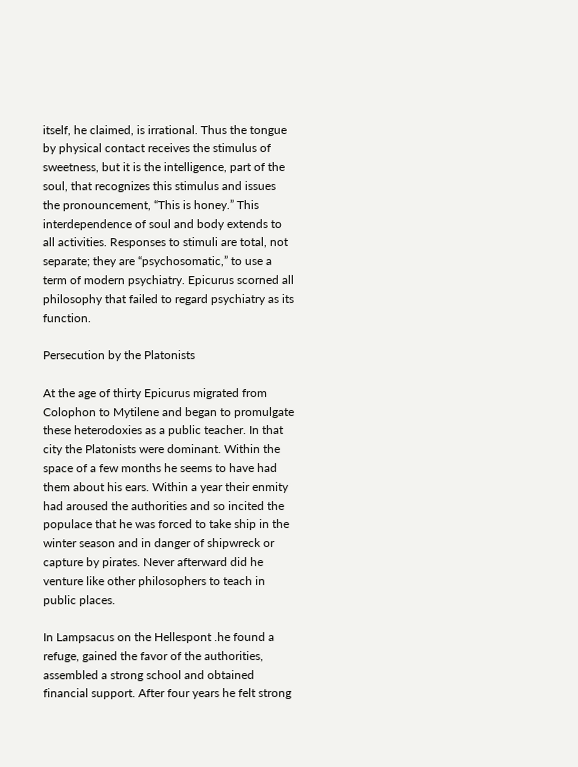itself, he claimed, is irrational. Thus the tongue by physical contact receives the stimulus of sweetness, but it is the intelligence, part of the soul, that recognizes this stimulus and issues the pronouncement, “This is honey.” This interdependence of soul and body extends to all activities. Responses to stimuli are total, not separate; they are “psychosomatic,” to use a term of modern psychiatry. Epicurus scorned all philosophy that failed to regard psychiatry as its function.

Persecution by the Platonists

At the age of thirty Epicurus migrated from Colophon to Mytilene and began to promulgate these heterodoxies as a public teacher. In that city the Platonists were dominant. Within the space of a few months he seems to have had them about his ears. Within a year their enmity had aroused the authorities and so incited the populace that he was forced to take ship in the winter season and in danger of shipwreck or capture by pirates. Never afterward did he venture like other philosophers to teach in public places.

In Lampsacus on the Hellespont .he found a refuge, gained the favor of the authorities, assembled a strong school and obtained financial support. After four years he felt strong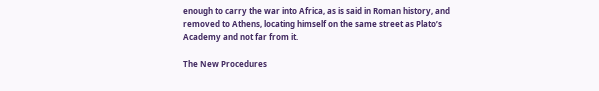enough to carry the war into Africa, as is said in Roman history, and removed to Athens, locating himself on the same street as Plato’s Academy and not far from it.

The New Procedures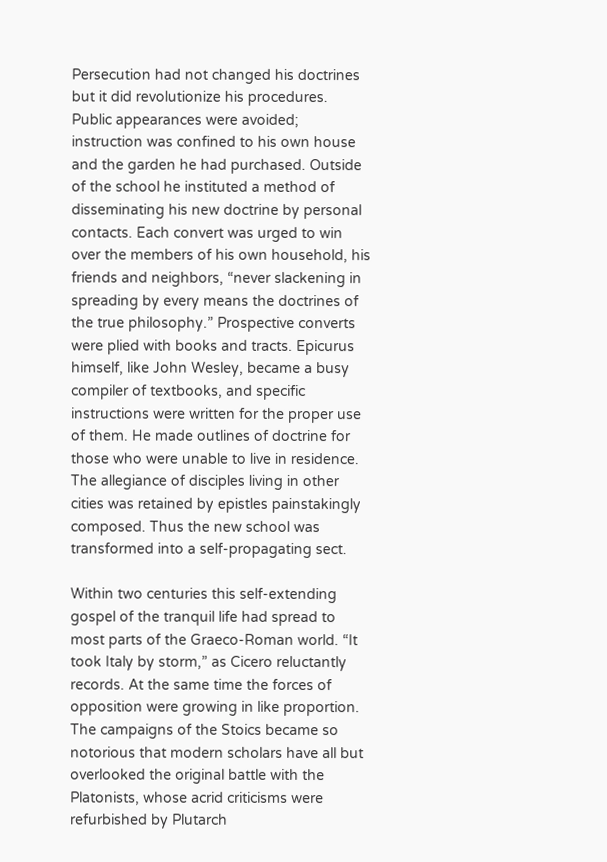Persecution had not changed his doctrines but it did revolutionize his procedures. Public appearances were avoided; instruction was confined to his own house and the garden he had purchased. Outside of the school he instituted a method of disseminating his new doctrine by personal contacts. Each convert was urged to win over the members of his own household, his friends and neighbors, “never slackening in spreading by every means the doctrines of the true philosophy.” Prospective converts were plied with books and tracts. Epicurus himself, like John Wesley, became a busy compiler of textbooks, and specific instructions were written for the proper use of them. He made outlines of doctrine for those who were unable to live in residence. The allegiance of disciples living in other cities was retained by epistles painstakingly composed. Thus the new school was transformed into a self-propagating sect.

Within two centuries this self-extending gospel of the tranquil life had spread to most parts of the Graeco-Roman world. “It took Italy by storm,” as Cicero reluctantly records. At the same time the forces of opposition were growing in like proportion. The campaigns of the Stoics became so notorious that modern scholars have all but overlooked the original battle with the Platonists, whose acrid criticisms were refurbished by Plutarch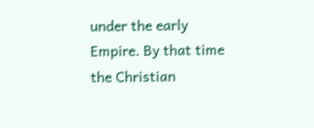under the early Empire. By that time the Christian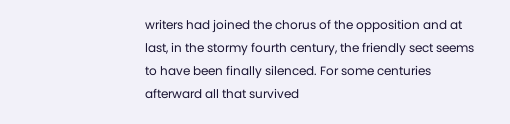writers had joined the chorus of the opposition and at last, in the stormy fourth century, the friendly sect seems to have been finally silenced. For some centuries afterward all that survived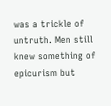was a trickle of untruth. Men still knew something of epicurism but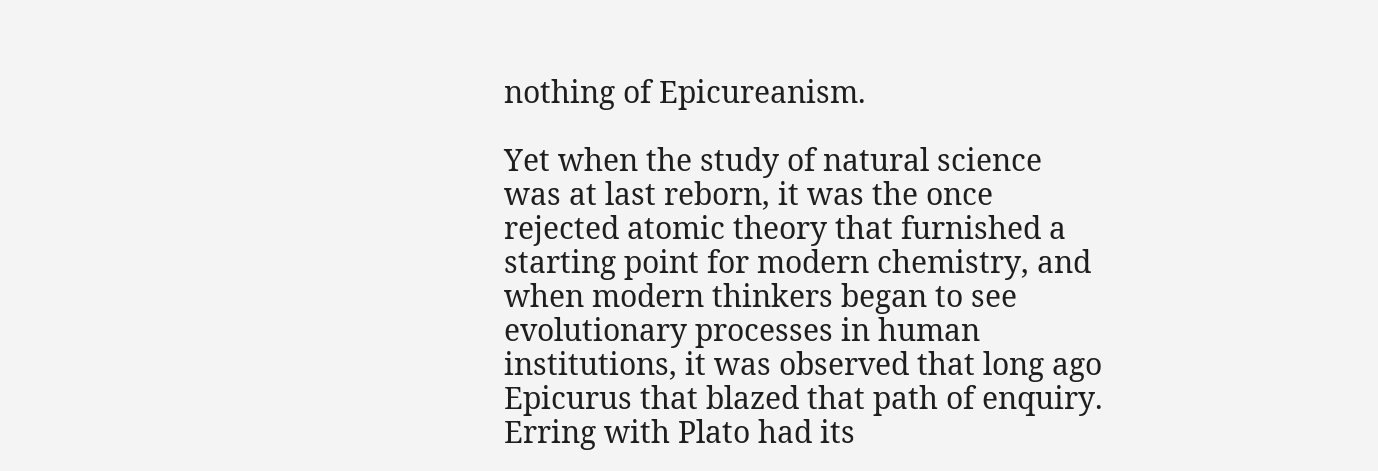nothing of Epicureanism.

Yet when the study of natural science was at last reborn, it was the once rejected atomic theory that furnished a starting point for modern chemistry, and when modern thinkers began to see evolutionary processes in human institutions, it was observed that long ago Epicurus that blazed that path of enquiry. Erring with Plato had its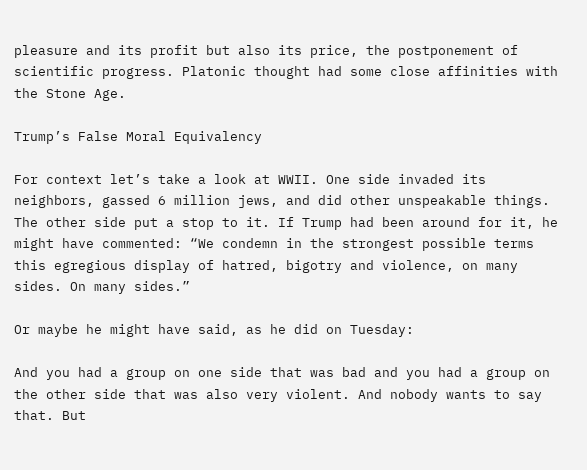pleasure and its profit but also its price, the postponement of scientific progress. Platonic thought had some close affinities with the Stone Age.

Trump’s False Moral Equivalency

For context let’s take a look at WWII. One side invaded its neighbors, gassed 6 million jews, and did other unspeakable things. The other side put a stop to it. If Trump had been around for it, he might have commented: “We condemn in the strongest possible terms this egregious display of hatred, bigotry and violence, on many sides. On many sides.”

Or maybe he might have said, as he did on Tuesday:

And you had a group on one side that was bad and you had a group on the other side that was also very violent. And nobody wants to say that. But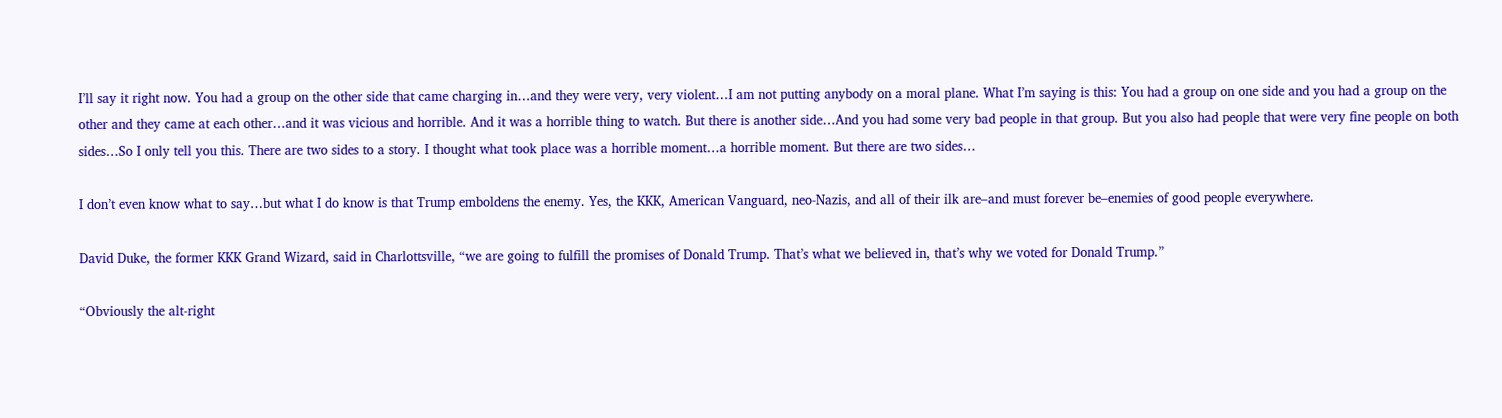I’ll say it right now. You had a group on the other side that came charging in…and they were very, very violent…I am not putting anybody on a moral plane. What I’m saying is this: You had a group on one side and you had a group on the other and they came at each other…and it was vicious and horrible. And it was a horrible thing to watch. But there is another side…And you had some very bad people in that group. But you also had people that were very fine people on both sides…So I only tell you this. There are two sides to a story. I thought what took place was a horrible moment…a horrible moment. But there are two sides…

I don’t even know what to say…but what I do know is that Trump emboldens the enemy. Yes, the KKK, American Vanguard, neo-Nazis, and all of their ilk are–and must forever be–enemies of good people everywhere.

David Duke, the former KKK Grand Wizard, said in Charlottsville, “we are going to fulfill the promises of Donald Trump. That’s what we believed in, that’s why we voted for Donald Trump.”

“Obviously the alt-right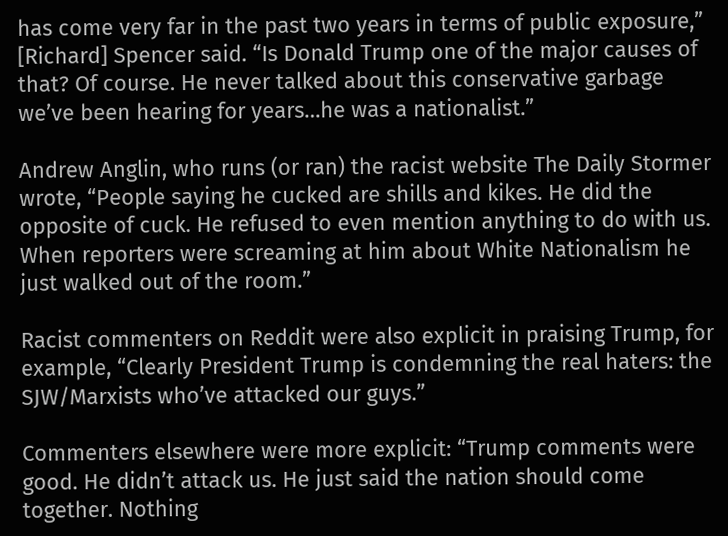has come very far in the past two years in terms of public exposure,” [Richard] Spencer said. “Is Donald Trump one of the major causes of that? Of course. He never talked about this conservative garbage we’ve been hearing for years…he was a nationalist.”

Andrew Anglin, who runs (or ran) the racist website The Daily Stormer wrote, “People saying he cucked are shills and kikes. He did the opposite of cuck. He refused to even mention anything to do with us. When reporters were screaming at him about White Nationalism he just walked out of the room.”

Racist commenters on Reddit were also explicit in praising Trump, for example, “Clearly President Trump is condemning the real haters: the SJW/Marxists who’ve attacked our guys.”

Commenters elsewhere were more explicit: “Trump comments were good. He didn’t attack us. He just said the nation should come together. Nothing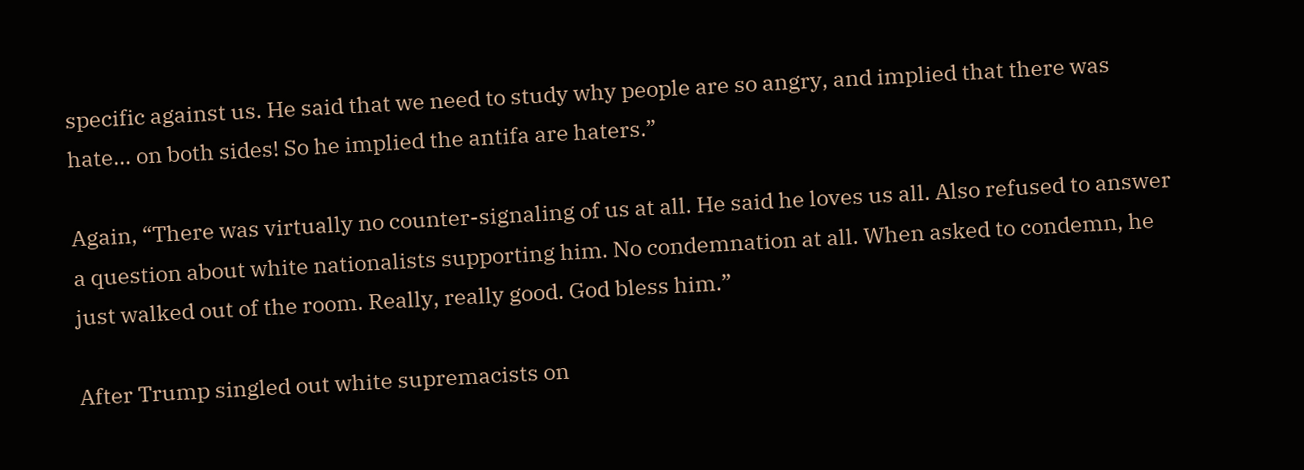specific against us. He said that we need to study why people are so angry, and implied that there was hate… on both sides! So he implied the antifa are haters.”

Again, “There was virtually no counter-signaling of us at all. He said he loves us all. Also refused to answer a question about white nationalists supporting him. No condemnation at all. When asked to condemn, he just walked out of the room. Really, really good. God bless him.”

After Trump singled out white supremacists on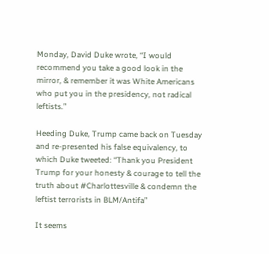Monday, David Duke wrote, “I would recommend you take a good look in the mirror, & remember it was White Americans who put you in the presidency, not radical leftists.”

Heeding Duke, Trump came back on Tuesday and re-presented his false equivalency, to which Duke tweeted: “Thank you President Trump for your honesty & courage to tell the truth about #Charlottesville & condemn the leftist terrorists in BLM/Antifa”

It seems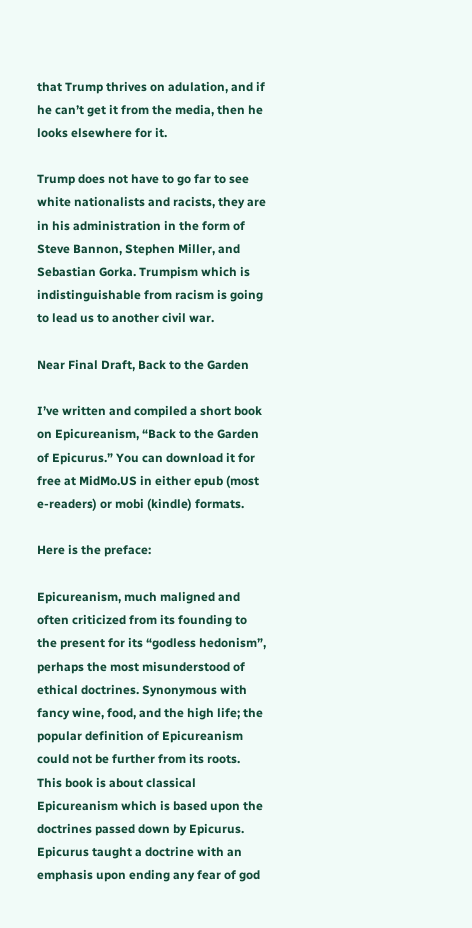that Trump thrives on adulation, and if he can’t get it from the media, then he looks elsewhere for it.

Trump does not have to go far to see white nationalists and racists, they are in his administration in the form of Steve Bannon, Stephen Miller, and Sebastian Gorka. Trumpism which is indistinguishable from racism is going to lead us to another civil war.

Near Final Draft, Back to the Garden

I’ve written and compiled a short book on Epicureanism, “Back to the Garden of Epicurus.” You can download it for free at MidMo.US in either epub (most e-readers) or mobi (kindle) formats.

Here is the preface:

Epicureanism, much maligned and often criticized from its founding to the present for its “godless hedonism”, perhaps the most misunderstood of ethical doctrines. Synonymous with fancy wine, food, and the high life; the popular definition of Epicureanism could not be further from its roots. This book is about classical Epicureanism which is based upon the doctrines passed down by Epicurus. Epicurus taught a doctrine with an emphasis upon ending any fear of god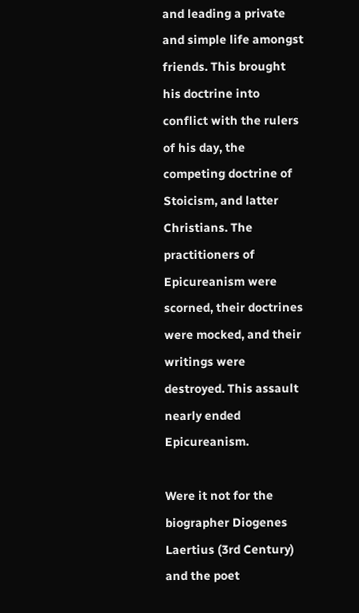and leading a private and simple life amongst friends. This brought his doctrine into conflict with the rulers of his day, the competing doctrine of Stoicism, and latter Christians. The practitioners of Epicureanism were scorned, their doctrines were mocked, and their writings were destroyed. This assault nearly ended Epicureanism.

Were it not for the biographer Diogenes Laertius (3rd Century) and the poet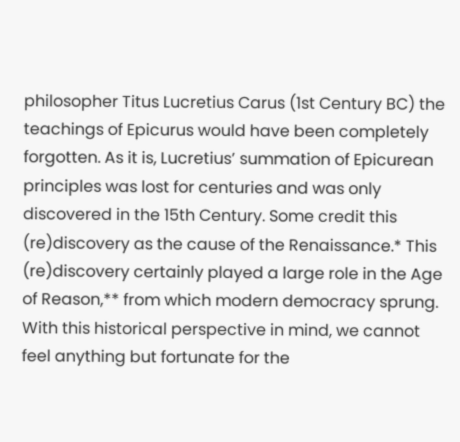philosopher Titus Lucretius Carus (1st Century BC) the teachings of Epicurus would have been completely forgotten. As it is, Lucretius’ summation of Epicurean principles was lost for centuries and was only discovered in the 15th Century. Some credit this (re)discovery as the cause of the Renaissance.* This (re)discovery certainly played a large role in the Age of Reason,** from which modern democracy sprung. With this historical perspective in mind, we cannot feel anything but fortunate for the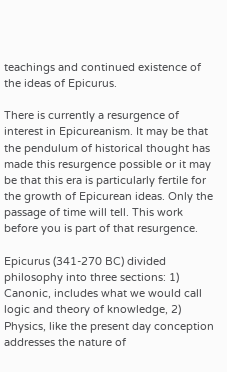teachings and continued existence of the ideas of Epicurus.

There is currently a resurgence of interest in Epicureanism. It may be that the pendulum of historical thought has made this resurgence possible or it may be that this era is particularly fertile for the growth of Epicurean ideas. Only the passage of time will tell. This work before you is part of that resurgence.

Epicurus (341-270 BC) divided philosophy into three sections: 1) Canonic, includes what we would call logic and theory of knowledge, 2) Physics, like the present day conception addresses the nature of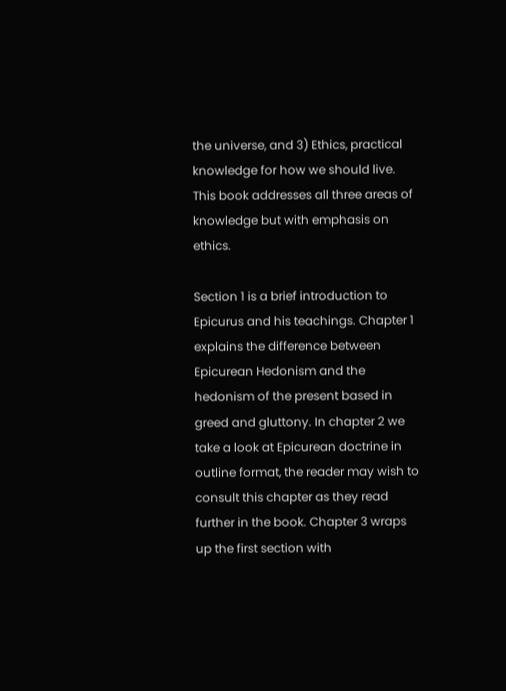the universe, and 3) Ethics, practical knowledge for how we should live. This book addresses all three areas of knowledge but with emphasis on ethics.

Section 1 is a brief introduction to Epicurus and his teachings. Chapter 1 explains the difference between Epicurean Hedonism and the hedonism of the present based in greed and gluttony. In chapter 2 we take a look at Epicurean doctrine in outline format, the reader may wish to consult this chapter as they read further in the book. Chapter 3 wraps up the first section with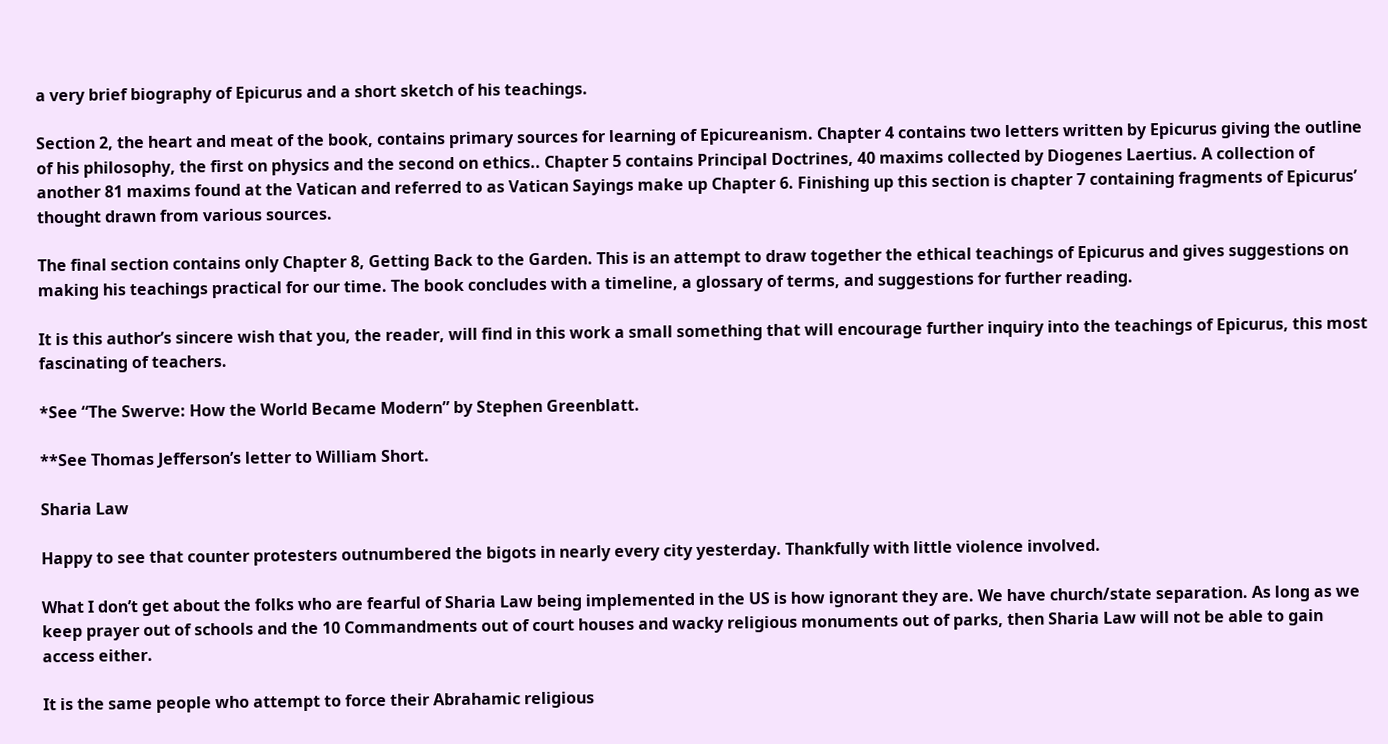a very brief biography of Epicurus and a short sketch of his teachings.

Section 2, the heart and meat of the book, contains primary sources for learning of Epicureanism. Chapter 4 contains two letters written by Epicurus giving the outline of his philosophy, the first on physics and the second on ethics.. Chapter 5 contains Principal Doctrines, 40 maxims collected by Diogenes Laertius. A collection of another 81 maxims found at the Vatican and referred to as Vatican Sayings make up Chapter 6. Finishing up this section is chapter 7 containing fragments of Epicurus’ thought drawn from various sources.

The final section contains only Chapter 8, Getting Back to the Garden. This is an attempt to draw together the ethical teachings of Epicurus and gives suggestions on making his teachings practical for our time. The book concludes with a timeline, a glossary of terms, and suggestions for further reading.

It is this author’s sincere wish that you, the reader, will find in this work a small something that will encourage further inquiry into the teachings of Epicurus, this most fascinating of teachers.

*See “The Swerve: How the World Became Modern” by Stephen Greenblatt.

**See Thomas Jefferson’s letter to William Short.

Sharia Law

Happy to see that counter protesters outnumbered the bigots in nearly every city yesterday. Thankfully with little violence involved.

What I don’t get about the folks who are fearful of Sharia Law being implemented in the US is how ignorant they are. We have church/state separation. As long as we keep prayer out of schools and the 10 Commandments out of court houses and wacky religious monuments out of parks, then Sharia Law will not be able to gain access either.

It is the same people who attempt to force their Abrahamic religious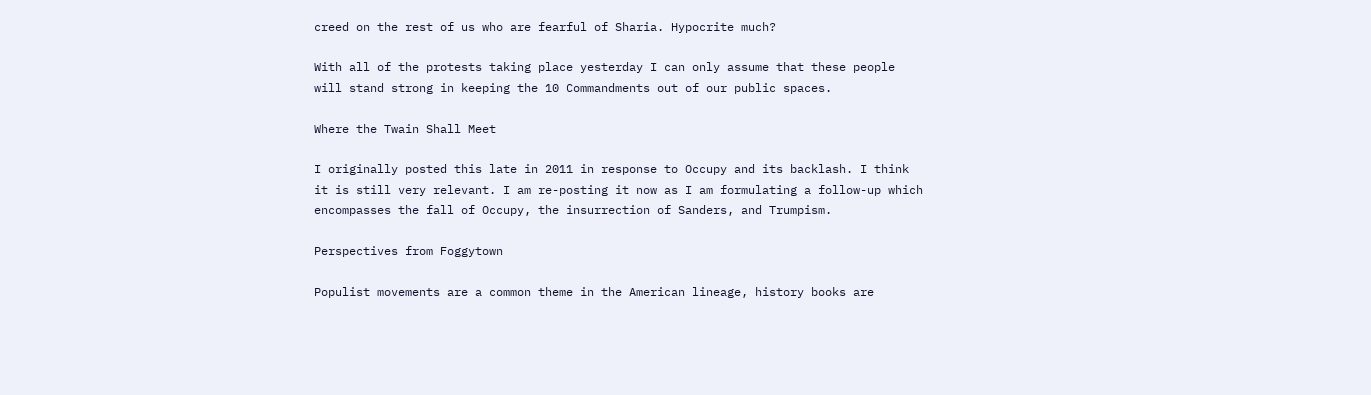creed on the rest of us who are fearful of Sharia. Hypocrite much?

With all of the protests taking place yesterday I can only assume that these people will stand strong in keeping the 10 Commandments out of our public spaces.

Where the Twain Shall Meet

I originally posted this late in 2011 in response to Occupy and its backlash. I think it is still very relevant. I am re-posting it now as I am formulating a follow-up which encompasses the fall of Occupy, the insurrection of Sanders, and Trumpism.

Perspectives from Foggytown

Populist movements are a common theme in the American lineage, history books are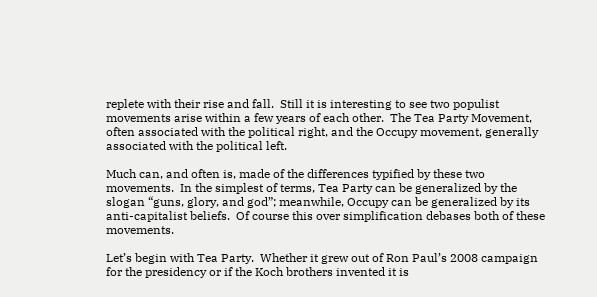replete with their rise and fall.  Still it is interesting to see two populist movements arise within a few years of each other.  The Tea Party Movement, often associated with the political right, and the Occupy movement, generally associated with the political left.

Much can, and often is, made of the differences typified by these two movements.  In the simplest of terms, Tea Party can be generalized by the slogan “guns, glory, and god”; meanwhile, Occupy can be generalized by its anti-capitalist beliefs.  Of course this over simplification debases both of these movements.

Let’s begin with Tea Party.  Whether it grew out of Ron Paul’s 2008 campaign for the presidency or if the Koch brothers invented it is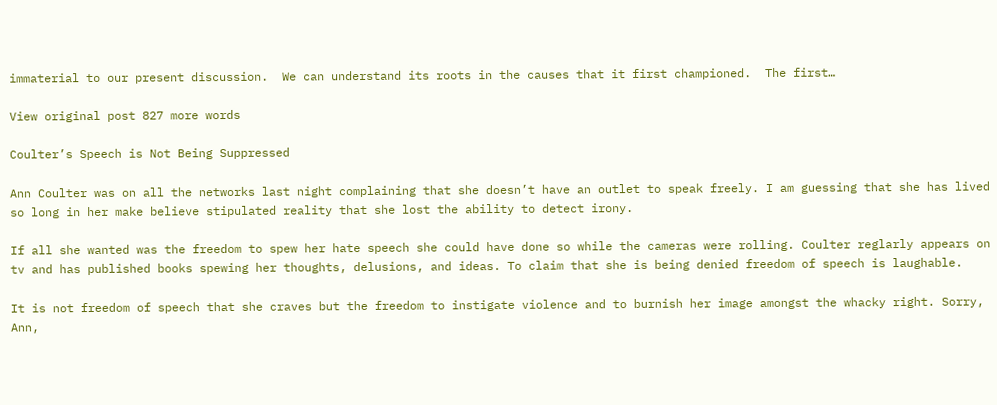immaterial to our present discussion.  We can understand its roots in the causes that it first championed.  The first…

View original post 827 more words

Coulter’s Speech is Not Being Suppressed

Ann Coulter was on all the networks last night complaining that she doesn’t have an outlet to speak freely. I am guessing that she has lived so long in her make believe stipulated reality that she lost the ability to detect irony.

If all she wanted was the freedom to spew her hate speech she could have done so while the cameras were rolling. Coulter reglarly appears on tv and has published books spewing her thoughts, delusions, and ideas. To claim that she is being denied freedom of speech is laughable.

It is not freedom of speech that she craves but the freedom to instigate violence and to burnish her image amongst the whacky right. Sorry, Ann,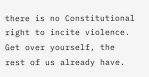there is no Constitutional right to incite violence. Get over yourself, the rest of us already have.